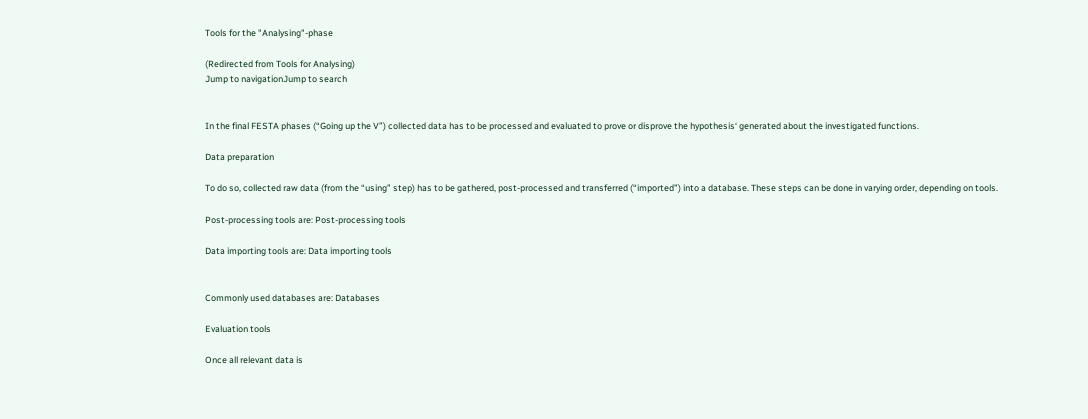Tools for the "Analysing"-phase

(Redirected from Tools for Analysing)
Jump to navigationJump to search


In the final FESTA phases (“Going up the V”) collected data has to be processed and evaluated to prove or disprove the hypothesis‘ generated about the investigated functions.

Data preparation

To do so, collected raw data (from the “using” step) has to be gathered, post-processed and transferred (“imported”) into a database. These steps can be done in varying order, depending on tools.

Post-processing tools are: Post-processing tools

Data importing tools are: Data importing tools


Commonly used databases are: Databases

Evaluation tools

Once all relevant data is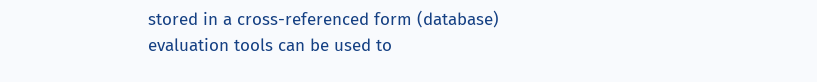stored in a cross-referenced form (database) evaluation tools can be used to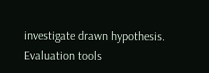investigate drawn hypothesis. Evaluation tools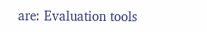are: Evaluation tools